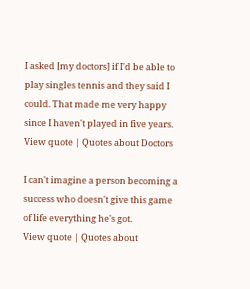I asked [my doctors] if I'd be able to play singles tennis and they said I could. That made me very happy since I haven't played in five years.
View quote | Quotes about Doctors

I can't imagine a person becoming a success who doesn't give this game of life everything he's got.
View quote | Quotes about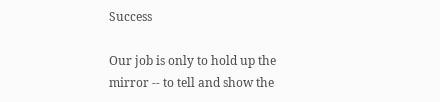Success

Our job is only to hold up the mirror -- to tell and show the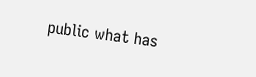public what has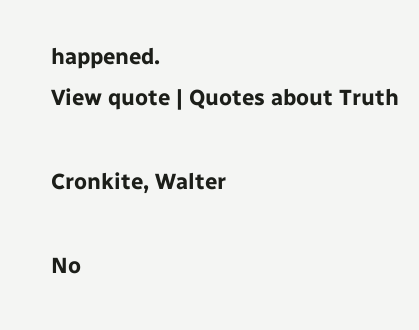happened.
View quote | Quotes about Truth

Cronkite, Walter

No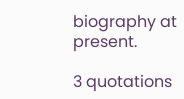biography at present.

3 quotations